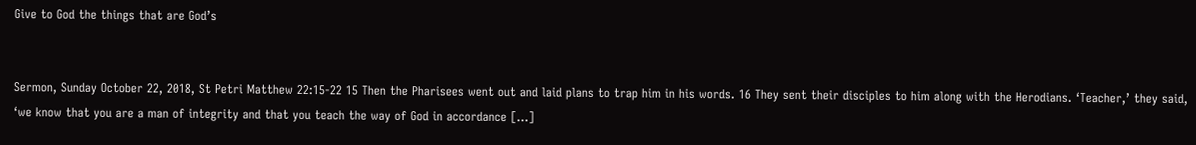Give to God the things that are God’s


Sermon, Sunday October 22, 2018, St Petri Matthew 22:15-22 15 Then the Pharisees went out and laid plans to trap him in his words. 16 They sent their disciples to him along with the Herodians. ‘Teacher,’ they said, ‘we know that you are a man of integrity and that you teach the way of God in accordance [...]